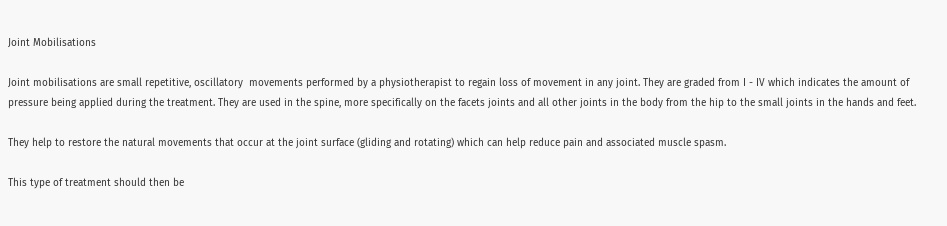Joint Mobilisations

Joint mobilisations are small repetitive, oscillatory  movements performed by a physiotherapist to regain loss of movement in any joint. They are graded from I - IV which indicates the amount of pressure being applied during the treatment. They are used in the spine, more specifically on the facets joints and all other joints in the body from the hip to the small joints in the hands and feet.

They help to restore the natural movements that occur at the joint surface (gliding and rotating) which can help reduce pain and associated muscle spasm.

This type of treatment should then be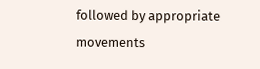followed by appropriate movements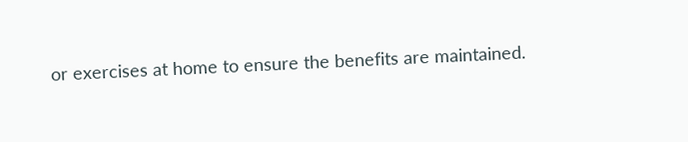or exercises at home to ensure the benefits are maintained.